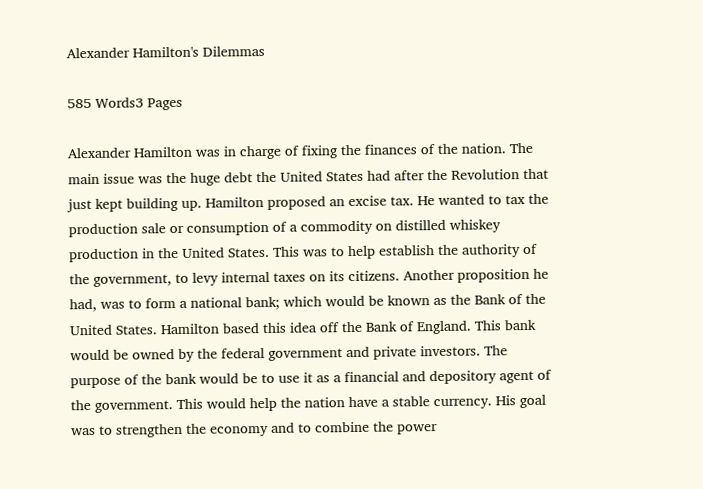Alexander Hamilton's Dilemmas

585 Words3 Pages

Alexander Hamilton was in charge of fixing the finances of the nation. The main issue was the huge debt the United States had after the Revolution that just kept building up. Hamilton proposed an excise tax. He wanted to tax the production sale or consumption of a commodity on distilled whiskey production in the United States. This was to help establish the authority of the government, to levy internal taxes on its citizens. Another proposition he had, was to form a national bank; which would be known as the Bank of the United States. Hamilton based this idea off the Bank of England. This bank would be owned by the federal government and private investors. The purpose of the bank would be to use it as a financial and depository agent of the government. This would help the nation have a stable currency. His goal was to strengthen the economy and to combine the power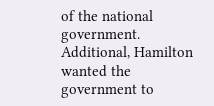of the national government. Additional, Hamilton wanted the government to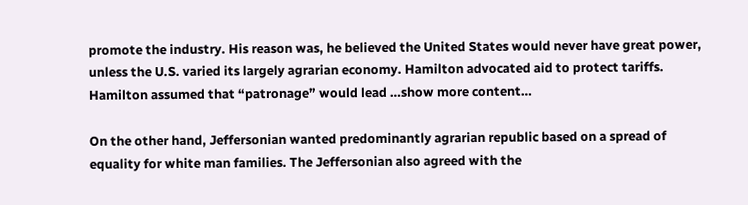promote the industry. His reason was, he believed the United States would never have great power, unless the U.S. varied its largely agrarian economy. Hamilton advocated aid to protect tariffs. Hamilton assumed that “patronage” would lead …show more content…

On the other hand, Jeffersonian wanted predominantly agrarian republic based on a spread of equality for white man families. The Jeffersonian also agreed with the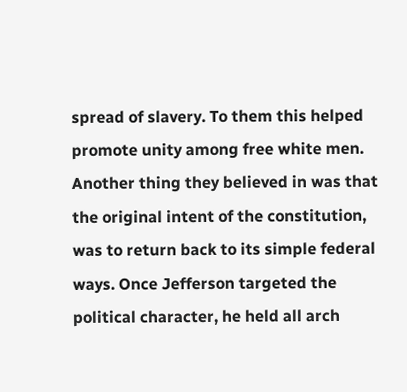spread of slavery. To them this helped promote unity among free white men. Another thing they believed in was that the original intent of the constitution, was to return back to its simple federal ways. Once Jefferson targeted the political character, he held all arch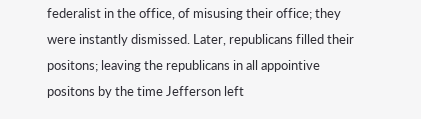federalist in the office, of misusing their office; they were instantly dismissed. Later, republicans filled their positons; leaving the republicans in all appointive positons by the time Jefferson left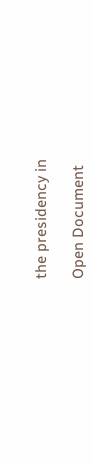the presidency in

Open Document